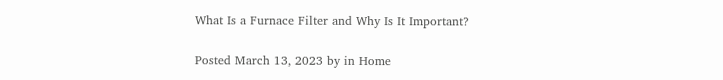What Is a Furnace Filter and Why Is It Important?

Posted March 13, 2023 by in Home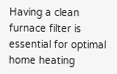Having a clean furnace filter is essential for optimal home heating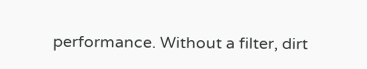performance. Without a filter, dirt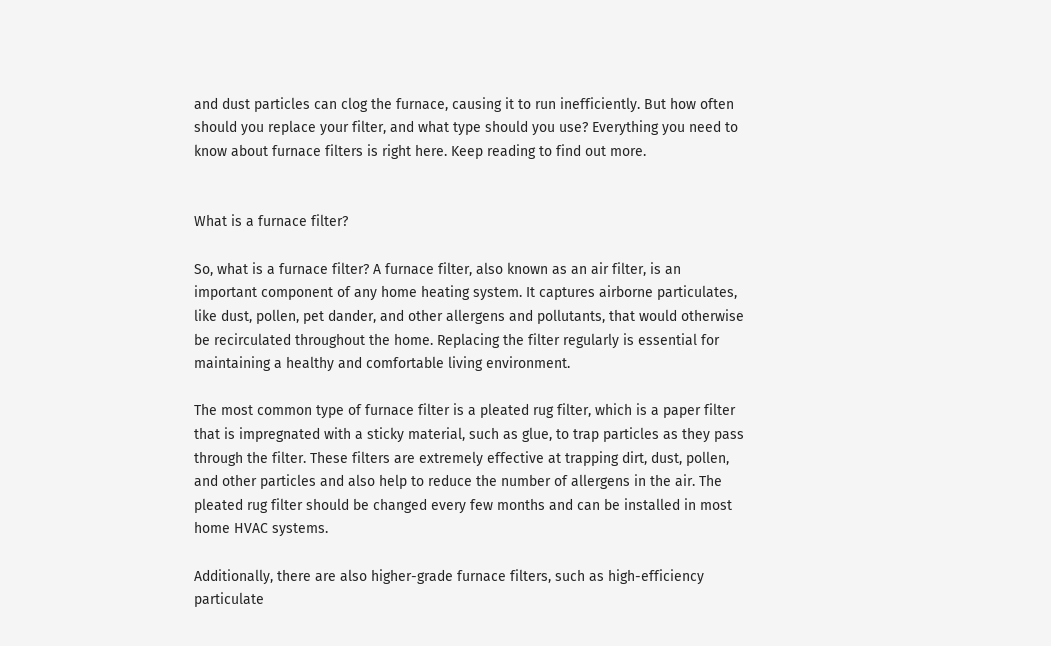and dust particles can clog the furnace, causing it to run inefficiently. But how often should you replace your filter, and what type should you use? Everything you need to know about furnace filters is right here. Keep reading to find out more.


What is a furnace filter?

So, what is a furnace filter? A furnace filter, also known as an air filter, is an important component of any home heating system. It captures airborne particulates, like dust, pollen, pet dander, and other allergens and pollutants, that would otherwise be recirculated throughout the home. Replacing the filter regularly is essential for maintaining a healthy and comfortable living environment.

The most common type of furnace filter is a pleated rug filter, which is a paper filter that is impregnated with a sticky material, such as glue, to trap particles as they pass through the filter. These filters are extremely effective at trapping dirt, dust, pollen, and other particles and also help to reduce the number of allergens in the air. The pleated rug filter should be changed every few months and can be installed in most home HVAC systems.

Additionally, there are also higher-grade furnace filters, such as high-efficiency particulate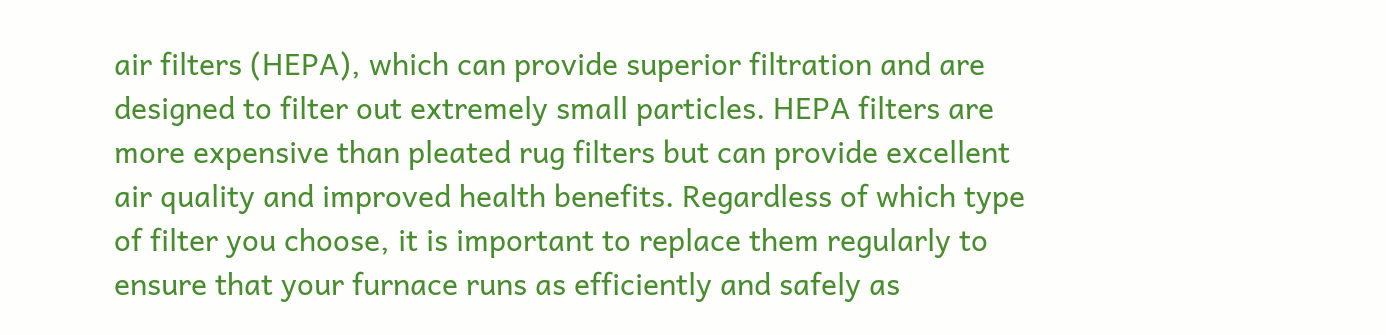air filters (HEPA), which can provide superior filtration and are designed to filter out extremely small particles. HEPA filters are more expensive than pleated rug filters but can provide excellent air quality and improved health benefits. Regardless of which type of filter you choose, it is important to replace them regularly to ensure that your furnace runs as efficiently and safely as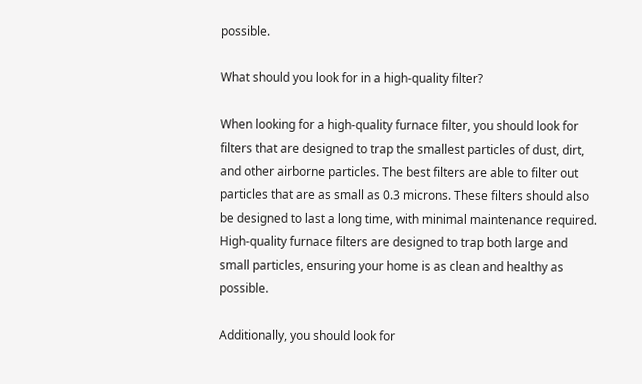possible.

What should you look for in a high-quality filter?

When looking for a high-quality furnace filter, you should look for filters that are designed to trap the smallest particles of dust, dirt, and other airborne particles. The best filters are able to filter out particles that are as small as 0.3 microns. These filters should also be designed to last a long time, with minimal maintenance required. High-quality furnace filters are designed to trap both large and small particles, ensuring your home is as clean and healthy as possible.

Additionally, you should look for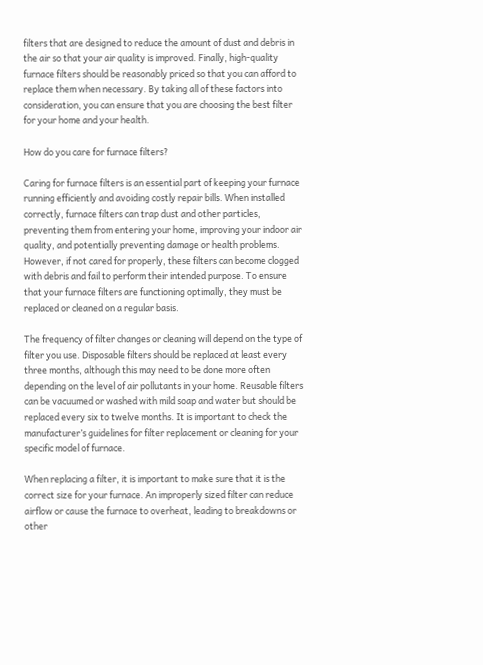filters that are designed to reduce the amount of dust and debris in the air so that your air quality is improved. Finally, high-quality furnace filters should be reasonably priced so that you can afford to replace them when necessary. By taking all of these factors into consideration, you can ensure that you are choosing the best filter for your home and your health.

How do you care for furnace filters?

Caring for furnace filters is an essential part of keeping your furnace running efficiently and avoiding costly repair bills. When installed correctly, furnace filters can trap dust and other particles, preventing them from entering your home, improving your indoor air quality, and potentially preventing damage or health problems. However, if not cared for properly, these filters can become clogged with debris and fail to perform their intended purpose. To ensure that your furnace filters are functioning optimally, they must be replaced or cleaned on a regular basis.

The frequency of filter changes or cleaning will depend on the type of filter you use. Disposable filters should be replaced at least every three months, although this may need to be done more often depending on the level of air pollutants in your home. Reusable filters can be vacuumed or washed with mild soap and water but should be replaced every six to twelve months. It is important to check the manufacturer’s guidelines for filter replacement or cleaning for your specific model of furnace.

When replacing a filter, it is important to make sure that it is the correct size for your furnace. An improperly sized filter can reduce airflow or cause the furnace to overheat, leading to breakdowns or other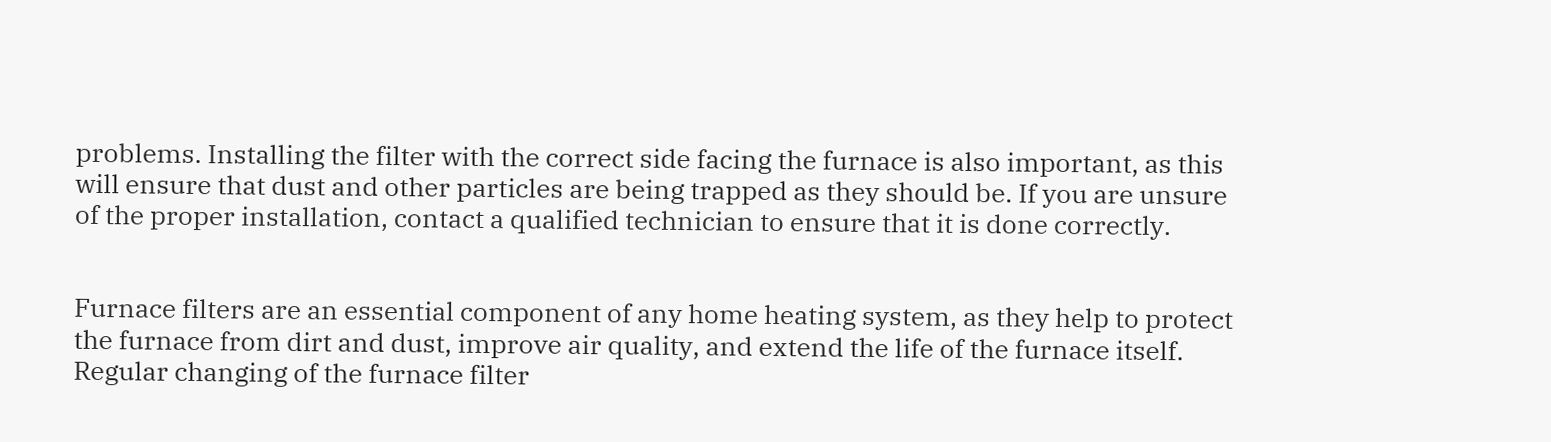problems. Installing the filter with the correct side facing the furnace is also important, as this will ensure that dust and other particles are being trapped as they should be. If you are unsure of the proper installation, contact a qualified technician to ensure that it is done correctly.


Furnace filters are an essential component of any home heating system, as they help to protect the furnace from dirt and dust, improve air quality, and extend the life of the furnace itself. Regular changing of the furnace filter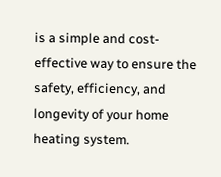is a simple and cost-effective way to ensure the safety, efficiency, and longevity of your home heating system.